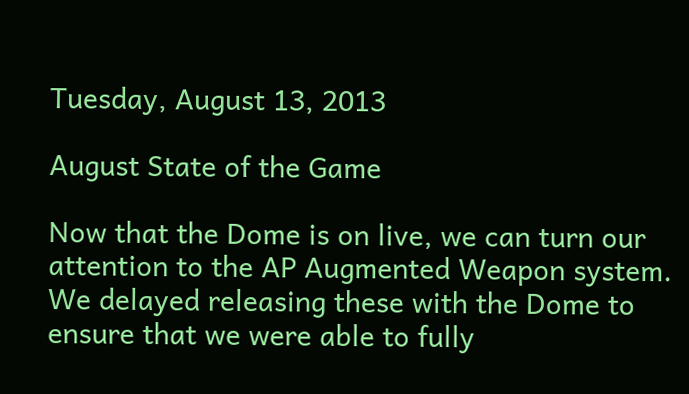Tuesday, August 13, 2013

August State of the Game

Now that the Dome is on live, we can turn our attention to the AP Augmented Weapon system. We delayed releasing these with the Dome to ensure that we were able to fully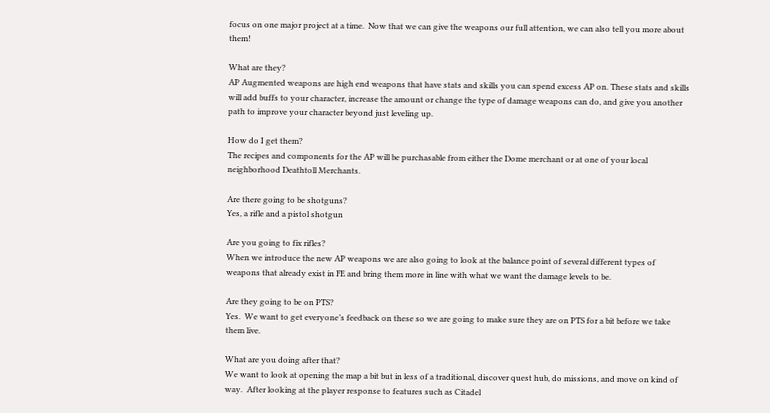focus on one major project at a time.  Now that we can give the weapons our full attention, we can also tell you more about them!

What are they?
AP Augmented weapons are high end weapons that have stats and skills you can spend excess AP on. These stats and skills will add buffs to your character, increase the amount or change the type of damage weapons can do, and give you another path to improve your character beyond just leveling up.

How do I get them?
The recipes and components for the AP will be purchasable from either the Dome merchant or at one of your local neighborhood Deathtoll Merchants.

Are there going to be shotguns?
Yes, a rifle and a pistol shotgun

Are you going to fix rifles?
When we introduce the new AP weapons we are also going to look at the balance point of several different types of weapons that already exist in FE and bring them more in line with what we want the damage levels to be.

Are they going to be on PTS?
Yes.  We want to get everyone’s feedback on these so we are going to make sure they are on PTS for a bit before we take them live.

What are you doing after that?
We want to look at opening the map a bit but in less of a traditional, discover quest hub, do missions, and move on kind of way.  After looking at the player response to features such as Citadel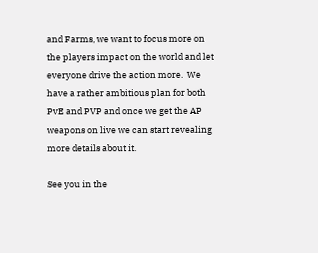and Farms, we want to focus more on the players impact on the world and let everyone drive the action more.  We have a rather ambitious plan for both PvE and PVP and once we get the AP weapons on live we can start revealing more details about it.

See you in the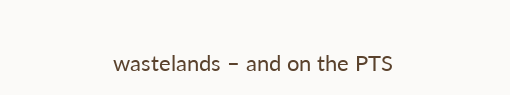wastelands – and on the PTS